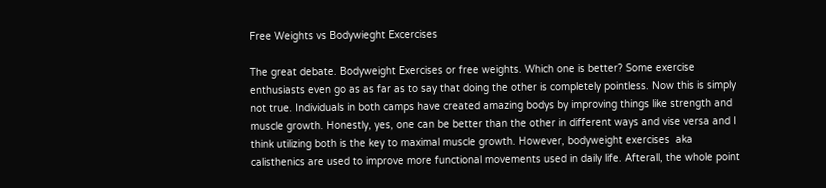Free Weights vs Bodywieght Excercises

The great debate. Bodyweight Exercises or free weights. Which one is better? Some exercise enthusiasts even go as as far as to say that doing the other is completely pointless. Now this is simply not true. Individuals in both camps have created amazing bodys by improving things like strength and muscle growth. Honestly, yes, one can be better than the other in different ways and vise versa and I think utilizing both is the key to maximal muscle growth. However, bodyweight exercises  aka calisthenics are used to improve more functional movements used in daily life. Afterall, the whole point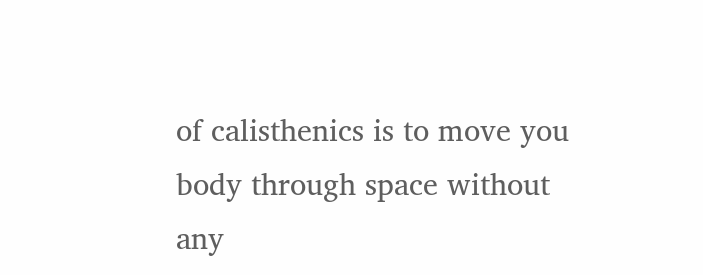of calisthenics is to move you body through space without any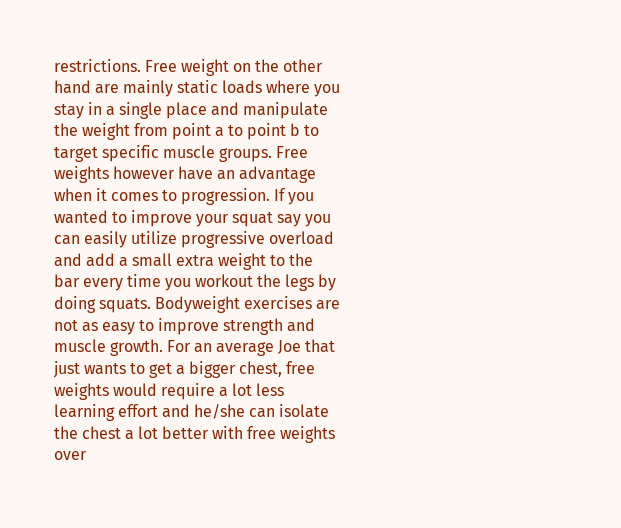restrictions. Free weight on the other hand are mainly static loads where you stay in a single place and manipulate the weight from point a to point b to target specific muscle groups. Free weights however have an advantage when it comes to progression. If you wanted to improve your squat say you can easily utilize progressive overload and add a small extra weight to the bar every time you workout the legs by doing squats. Bodyweight exercises are not as easy to improve strength and muscle growth. For an average Joe that just wants to get a bigger chest, free weights would require a lot less learning effort and he/she can isolate the chest a lot better with free weights over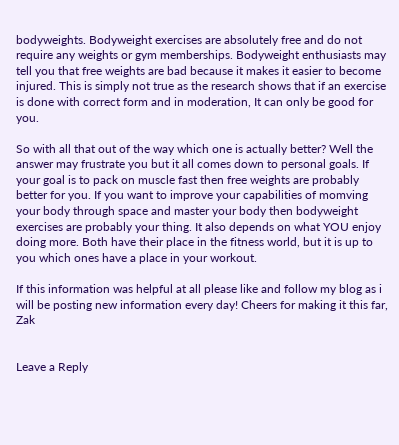bodyweights. Bodyweight exercises are absolutely free and do not require any weights or gym memberships. Bodyweight enthusiasts may tell you that free weights are bad because it makes it easier to become injured. This is simply not true as the research shows that if an exercise is done with correct form and in moderation, It can only be good for you.

So with all that out of the way which one is actually better? Well the answer may frustrate you but it all comes down to personal goals. If your goal is to pack on muscle fast then free weights are probably better for you. If you want to improve your capabilities of momving your body through space and master your body then bodyweight exercises are probably your thing. It also depends on what YOU enjoy doing more. Both have their place in the fitness world, but it is up to you which ones have a place in your workout.

If this information was helpful at all please like and follow my blog as i will be posting new information every day! Cheers for making it this far, Zak


Leave a Reply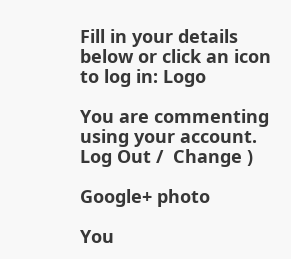Fill in your details below or click an icon to log in: Logo

You are commenting using your account. Log Out /  Change )

Google+ photo

You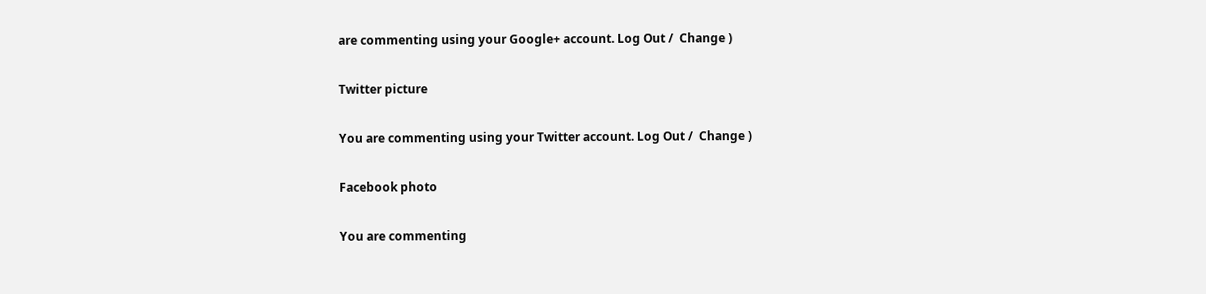are commenting using your Google+ account. Log Out /  Change )

Twitter picture

You are commenting using your Twitter account. Log Out /  Change )

Facebook photo

You are commenting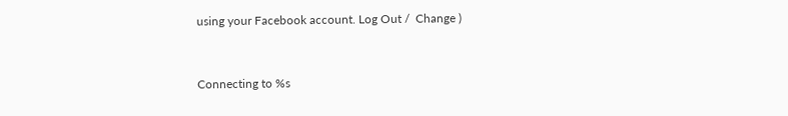using your Facebook account. Log Out /  Change )


Connecting to %s